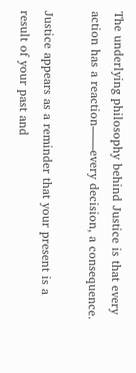The underlying philosophy behind Justice is that every action has a reaction——every decision, a consequence.

Justice appears as a reminder that your present is a result of your past and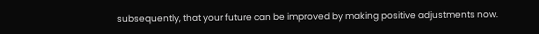subsequently, that your future can be improved by making positive adjustments now.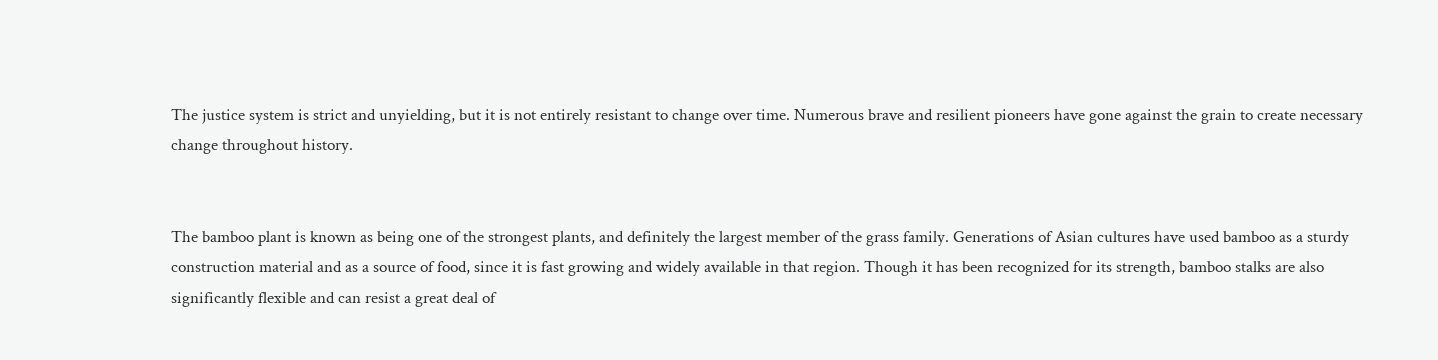The justice system is strict and unyielding, but it is not entirely resistant to change over time. Numerous brave and resilient pioneers have gone against the grain to create necessary change throughout history.


The bamboo plant is known as being one of the strongest plants, and definitely the largest member of the grass family. Generations of Asian cultures have used bamboo as a sturdy construction material and as a source of food, since it is fast growing and widely available in that region. Though it has been recognized for its strength, bamboo stalks are also significantly flexible and can resist a great deal of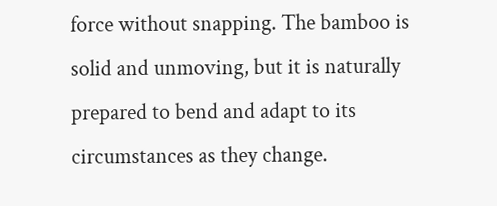force without snapping. The bamboo is solid and unmoving, but it is naturally prepared to bend and adapt to its circumstances as they change.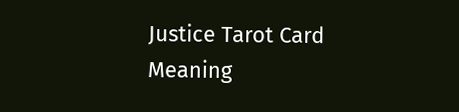Justice Tarot Card Meaning